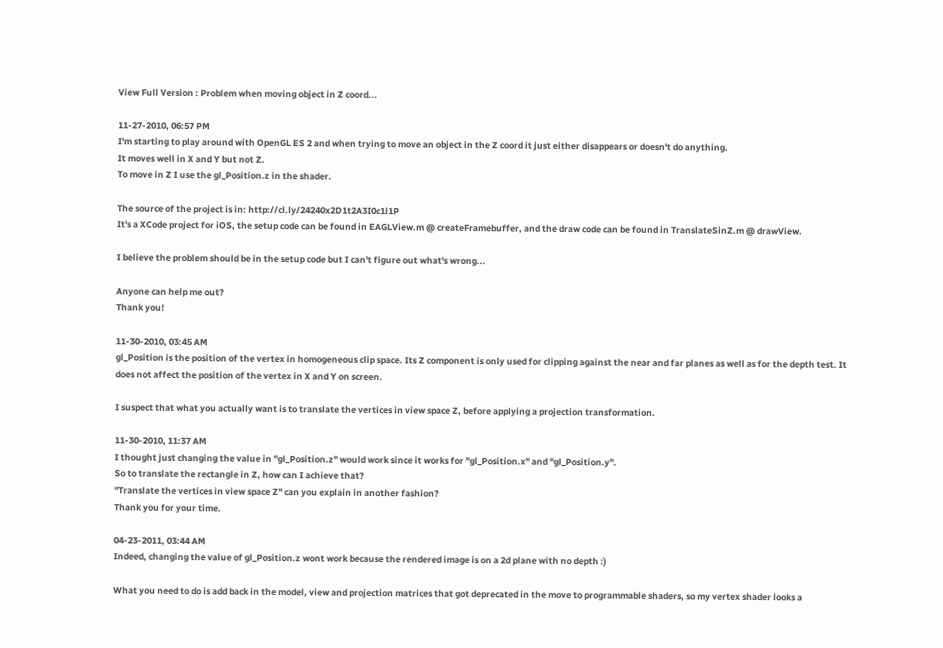View Full Version : Problem when moving object in Z coord...

11-27-2010, 06:57 PM
I'm starting to play around with OpenGL ES 2 and when trying to move an object in the Z coord it just either disappears or doesn't do anything.
It moves well in X and Y but not Z.
To move in Z I use the gl_Position.z in the shader.

The source of the project is in: http://cl.ly/24240x2D1t2A3I0c1l1P
It's a XCode project for iOS, the setup code can be found in EAGLView.m @ createFramebuffer, and the draw code can be found in TranslateSinZ.m @ drawView.

I believe the problem should be in the setup code but I can't figure out what's wrong...

Anyone can help me out?
Thank you!

11-30-2010, 03:45 AM
gl_Position is the position of the vertex in homogeneous clip space. Its Z component is only used for clipping against the near and far planes as well as for the depth test. It does not affect the position of the vertex in X and Y on screen.

I suspect that what you actually want is to translate the vertices in view space Z, before applying a projection transformation.

11-30-2010, 11:37 AM
I thought just changing the value in "gl_Position.z" would work since it works for "gl_Position.x" and "gl_Position.y".
So to translate the rectangle in Z, how can I achieve that?
"Translate the vertices in view space Z" can you explain in another fashion?
Thank you for your time.

04-23-2011, 03:44 AM
Indeed, changing the value of gl_Position.z wont work because the rendered image is on a 2d plane with no depth :)

What you need to do is add back in the model, view and projection matrices that got deprecated in the move to programmable shaders, so my vertex shader looks a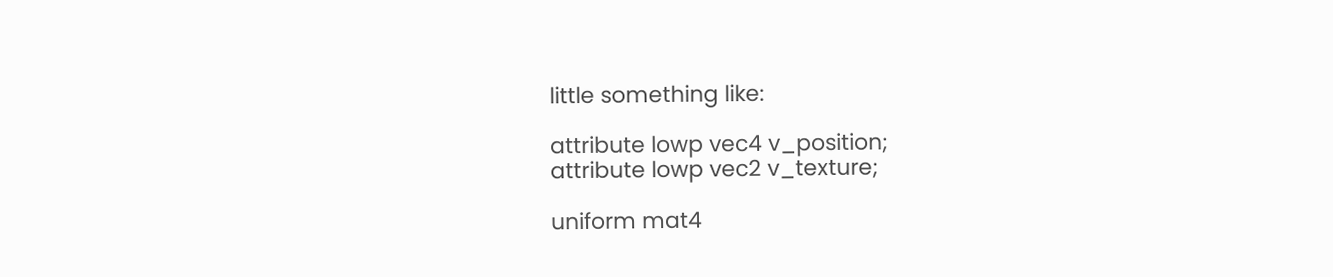little something like:

attribute lowp vec4 v_position;
attribute lowp vec2 v_texture;

uniform mat4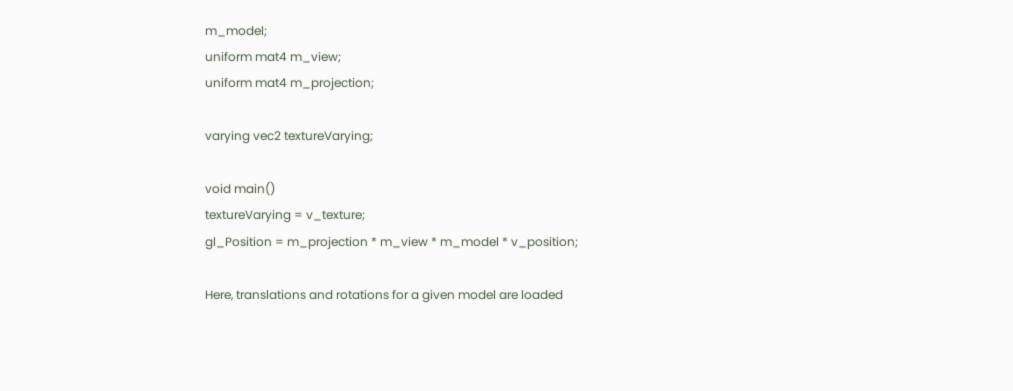m_model;
uniform mat4 m_view;
uniform mat4 m_projection;

varying vec2 textureVarying;

void main()
textureVarying = v_texture;
gl_Position = m_projection * m_view * m_model * v_position;

Here, translations and rotations for a given model are loaded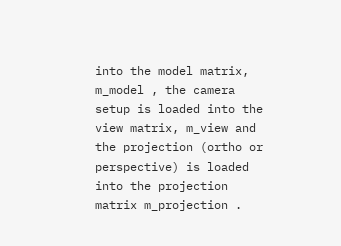into the model matrix, m_model , the camera setup is loaded into the view matrix, m_view and the projection (ortho or perspective) is loaded into the projection matrix m_projection .